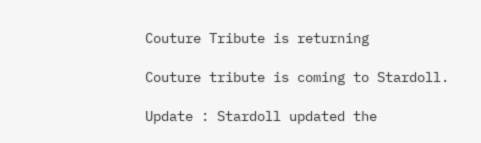Couture Tribute is returning

Couture tribute is coming to Stardoll.

Update : Stardoll updated the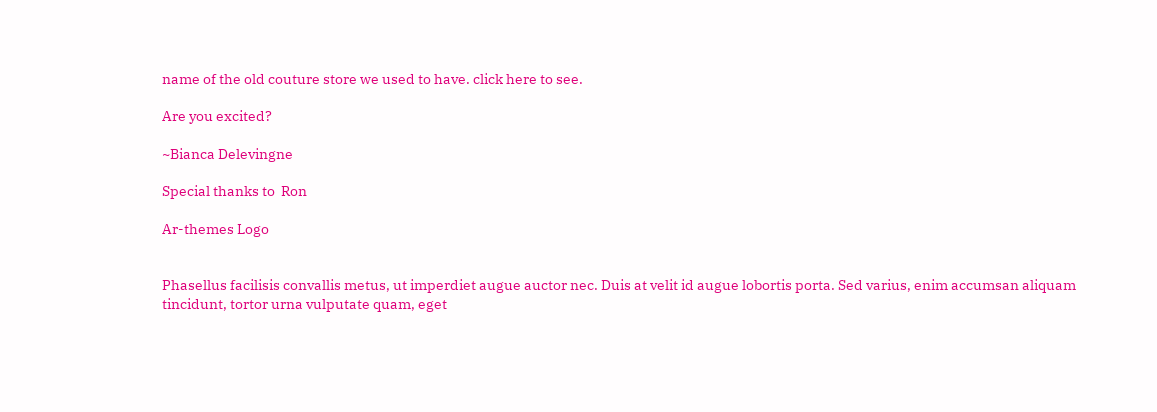name of the old couture store we used to have. click here to see.

Are you excited?

~Bianca Delevingne

Special thanks to  Ron

Ar-themes Logo


Phasellus facilisis convallis metus, ut imperdiet augue auctor nec. Duis at velit id augue lobortis porta. Sed varius, enim accumsan aliquam tincidunt, tortor urna vulputate quam, eget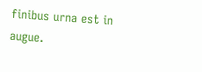finibus urna est in augue.